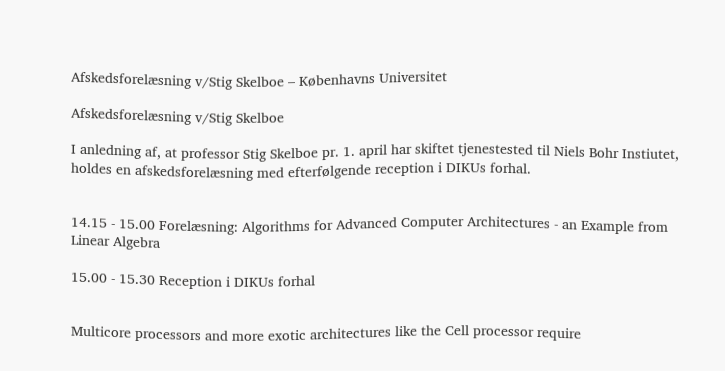Afskedsforelæsning v/Stig Skelboe – Københavns Universitet

Afskedsforelæsning v/Stig Skelboe

I anledning af, at professor Stig Skelboe pr. 1. april har skiftet tjenestested til Niels Bohr Instiutet, holdes en afskedsforelæsning med efterfølgende reception i DIKUs forhal.


14.15 - 15.00 Forelæsning: Algorithms for Advanced Computer Architectures - an Example from Linear Algebra

15.00 - 15.30 Reception i DIKUs forhal


Multicore processors and more exotic architectures like the Cell processor require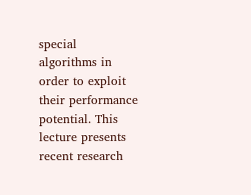special algorithms in order to exploit their performance potential. This lecture presents recent research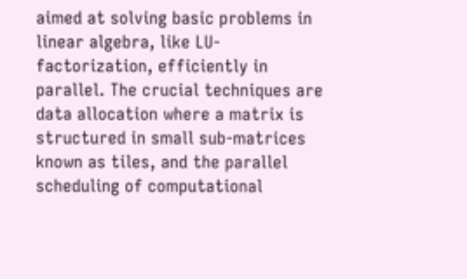aimed at solving basic problems in linear algebra, like LU-factorization, efficiently in parallel. The crucial techniques are data allocation where a matrix is structured in small sub-matrices known as tiles, and the parallel scheduling of computational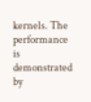kernels. The performance is demonstrated by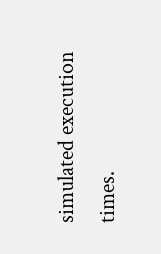simulated execution times.